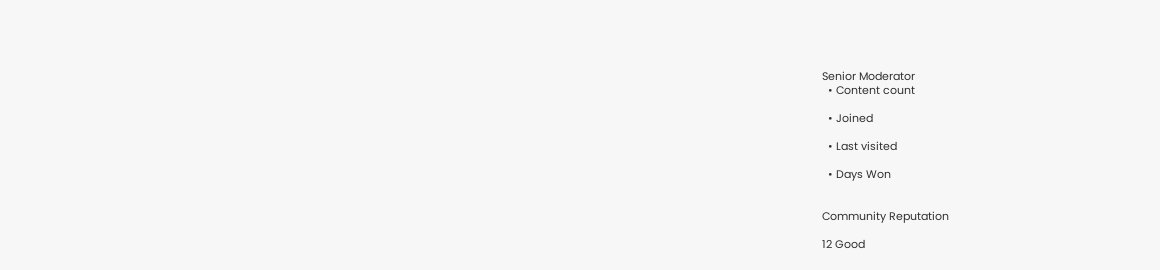Senior Moderator
  • Content count

  • Joined

  • Last visited

  • Days Won


Community Reputation

12 Good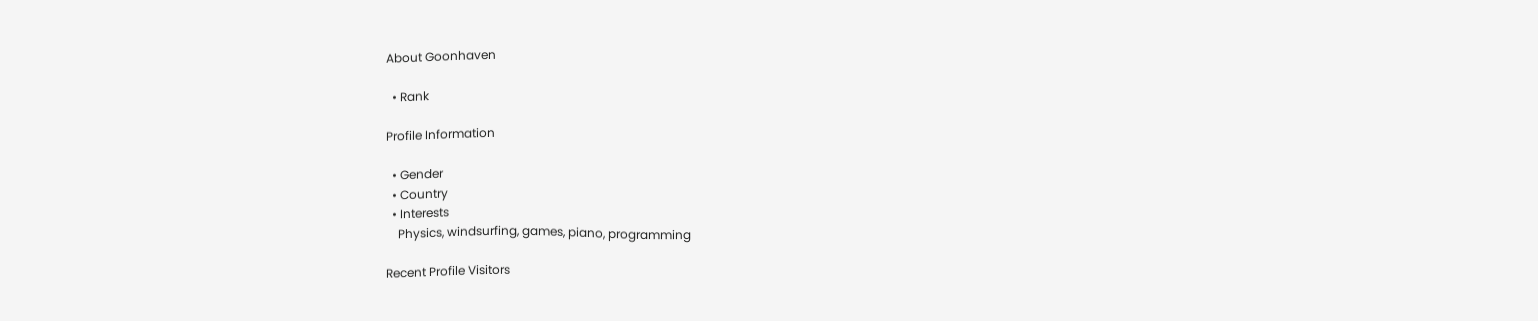About Goonhaven

  • Rank

Profile Information

  • Gender
  • Country
  • Interests
    Physics, windsurfing, games, piano, programming

Recent Profile Visitors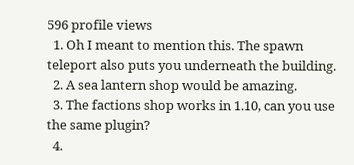596 profile views
  1. Oh I meant to mention this. The spawn teleport also puts you underneath the building.
  2. A sea lantern shop would be amazing.
  3. The factions shop works in 1.10, can you use the same plugin?
  4.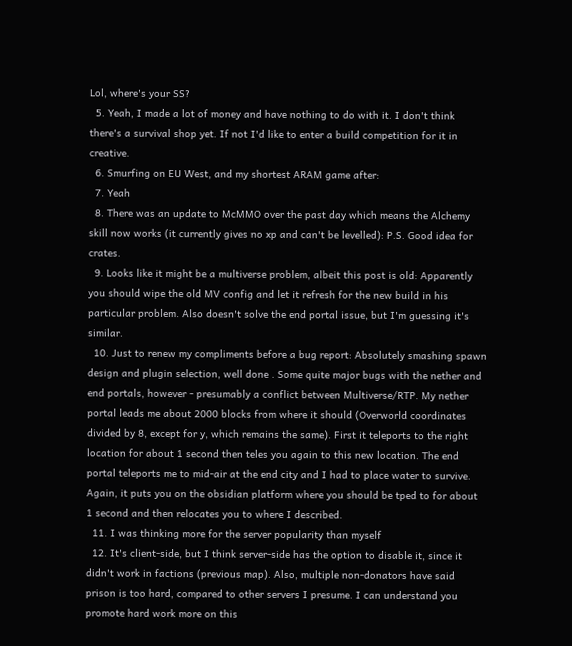Lol, where's your SS?
  5. Yeah, I made a lot of money and have nothing to do with it. I don't think there's a survival shop yet. If not I'd like to enter a build competition for it in creative.
  6. Smurfing on EU West, and my shortest ARAM game after:
  7. Yeah
  8. There was an update to McMMO over the past day which means the Alchemy skill now works (it currently gives no xp and can't be levelled): P.S. Good idea for crates.
  9. Looks like it might be a multiverse problem, albeit this post is old: Apparently you should wipe the old MV config and let it refresh for the new build in his particular problem. Also doesn't solve the end portal issue, but I'm guessing it's similar.
  10. Just to renew my compliments before a bug report: Absolutely smashing spawn design and plugin selection, well done . Some quite major bugs with the nether and end portals, however - presumably a conflict between Multiverse/RTP. My nether portal leads me about 2000 blocks from where it should (Overworld coordinates divided by 8, except for y, which remains the same). First it teleports to the right location for about 1 second then teles you again to this new location. The end portal teleports me to mid-air at the end city and I had to place water to survive. Again, it puts you on the obsidian platform where you should be tped to for about 1 second and then relocates you to where I described.
  11. I was thinking more for the server popularity than myself
  12. It's client-side, but I think server-side has the option to disable it, since it didn't work in factions (previous map). Also, multiple non-donators have said prison is too hard, compared to other servers I presume. I can understand you promote hard work more on this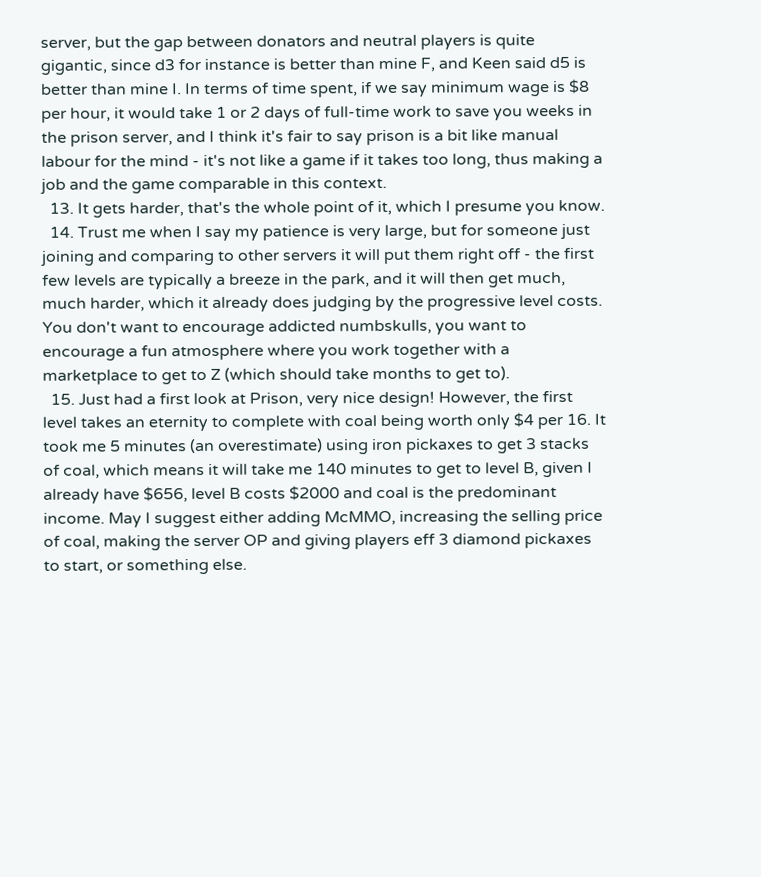server, but the gap between donators and neutral players is quite gigantic, since d3 for instance is better than mine F, and Keen said d5 is better than mine I. In terms of time spent, if we say minimum wage is $8 per hour, it would take 1 or 2 days of full-time work to save you weeks in the prison server, and I think it's fair to say prison is a bit like manual labour for the mind - it's not like a game if it takes too long, thus making a job and the game comparable in this context.
  13. It gets harder, that's the whole point of it, which I presume you know.
  14. Trust me when I say my patience is very large, but for someone just joining and comparing to other servers it will put them right off - the first few levels are typically a breeze in the park, and it will then get much, much harder, which it already does judging by the progressive level costs. You don't want to encourage addicted numbskulls, you want to encourage a fun atmosphere where you work together with a marketplace to get to Z (which should take months to get to).
  15. Just had a first look at Prison, very nice design! However, the first level takes an eternity to complete with coal being worth only $4 per 16. It took me 5 minutes (an overestimate) using iron pickaxes to get 3 stacks of coal, which means it will take me 140 minutes to get to level B, given I already have $656, level B costs $2000 and coal is the predominant income. May I suggest either adding McMMO, increasing the selling price of coal, making the server OP and giving players eff 3 diamond pickaxes to start, or something else.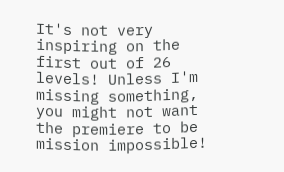It's not very inspiring on the first out of 26 levels! Unless I'm missing something, you might not want the premiere to be mission impossible!